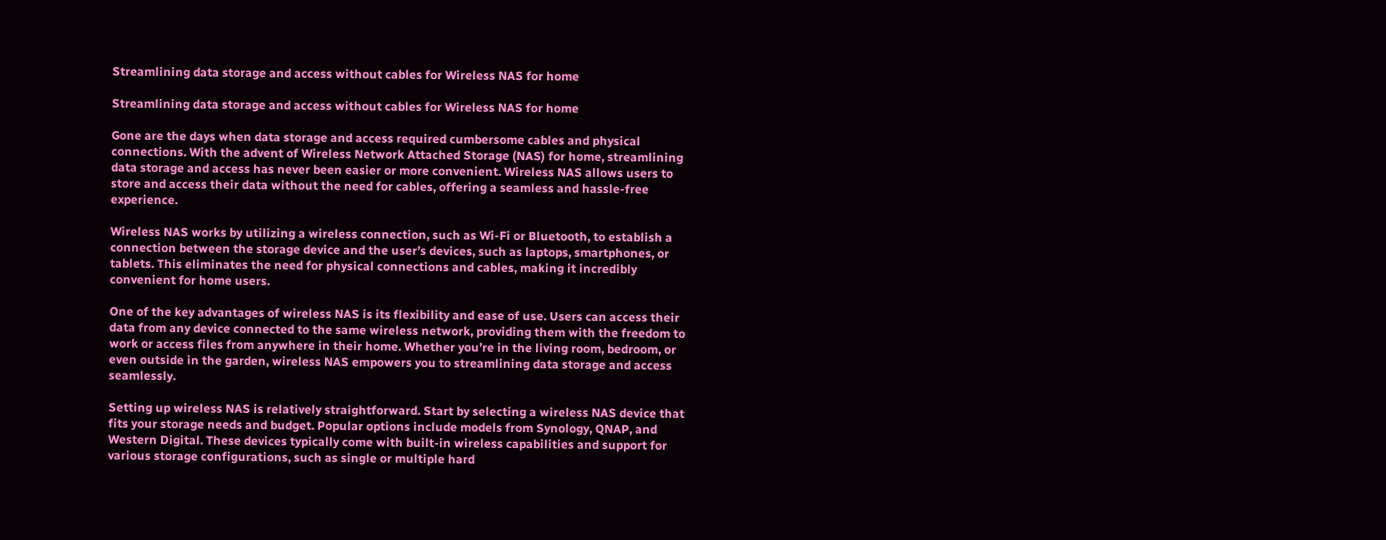Streamlining data storage and access without cables for Wireless NAS for home

Streamlining data storage and access without cables for Wireless NAS for home

Gone are the days when data storage and access required cumbersome cables and physical connections. With the advent of Wireless Network Attached Storage (NAS) for home, streamlining data storage and access has never been easier or more convenient. Wireless NAS allows users to store and access their data without the need for cables, offering a seamless and hassle-free experience.

Wireless NAS works by utilizing a wireless connection, such as Wi-Fi or Bluetooth, to establish a connection between the storage device and the user’s devices, such as laptops, smartphones, or tablets. This eliminates the need for physical connections and cables, making it incredibly convenient for home users.

One of the key advantages of wireless NAS is its flexibility and ease of use. Users can access their data from any device connected to the same wireless network, providing them with the freedom to work or access files from anywhere in their home. Whether you’re in the living room, bedroom, or even outside in the garden, wireless NAS empowers you to streamlining data storage and access seamlessly.

Setting up wireless NAS is relatively straightforward. Start by selecting a wireless NAS device that fits your storage needs and budget. Popular options include models from Synology, QNAP, and Western Digital. These devices typically come with built-in wireless capabilities and support for various storage configurations, such as single or multiple hard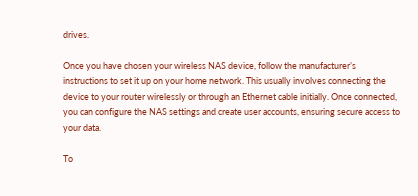drives.

Once you have chosen your wireless NAS device, follow the manufacturer’s instructions to set it up on your home network. This usually involves connecting the device to your router wirelessly or through an Ethernet cable initially. Once connected, you can configure the NAS settings and create user accounts, ensuring secure access to your data.

To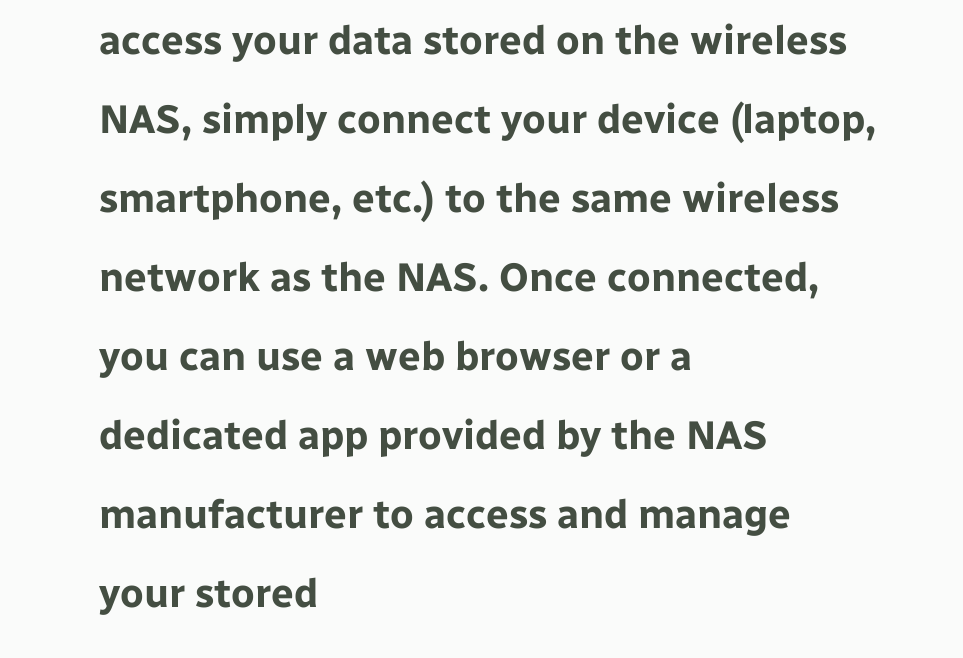access your data stored on the wireless NAS, simply connect your device (laptop, smartphone, etc.) to the same wireless network as the NAS. Once connected, you can use a web browser or a dedicated app provided by the NAS manufacturer to access and manage your stored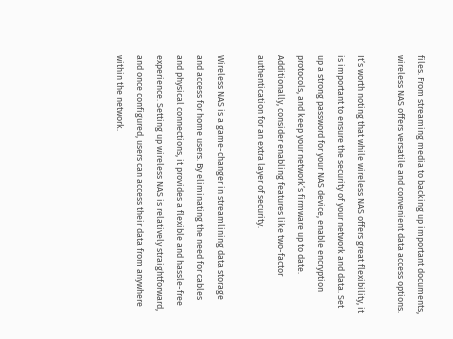files. From streaming media to backing up important documents, wireless NAS offers versatile and convenient data access options.

It’s worth noting that while wireless NAS offers great flexibility, it is important to ensure the security of your network and data. Set up a strong password for your NAS device, enable encryption protocols, and keep your network’s firmware up to date. Additionally, consider enabling features like two-factor authentication for an extra layer of security.

Wireless NAS is a game-changer in streamlining data storage and access for home users. By eliminating the need for cables and physical connections, it provides a flexible and hassle-free experience. Setting up wireless NAS is relatively straightforward, and once configured, users can access their data from anywhere within the network.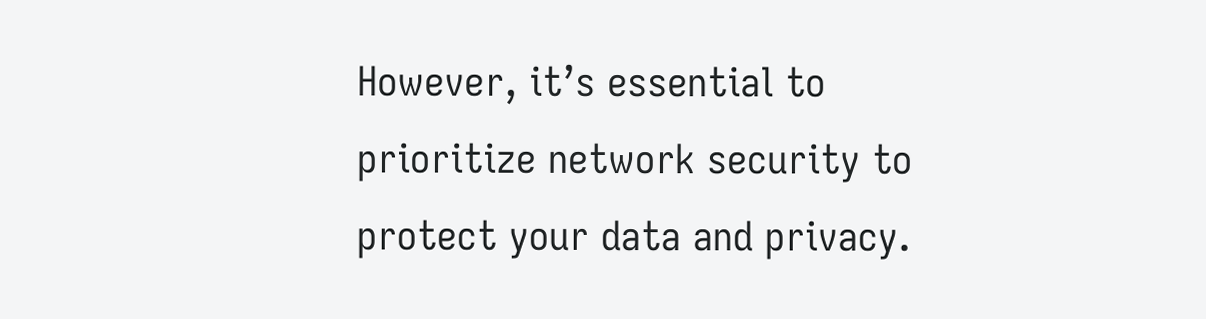However, it’s essential to prioritize network security to protect your data and privacy.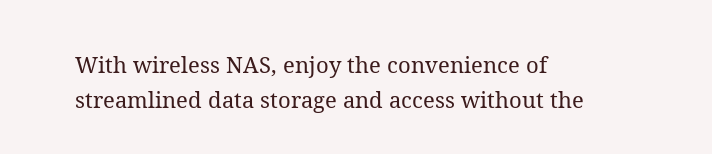With wireless NAS, enjoy the convenience of streamlined data storage and access without the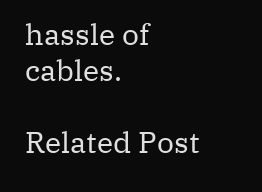hassle of cables.

Related Post